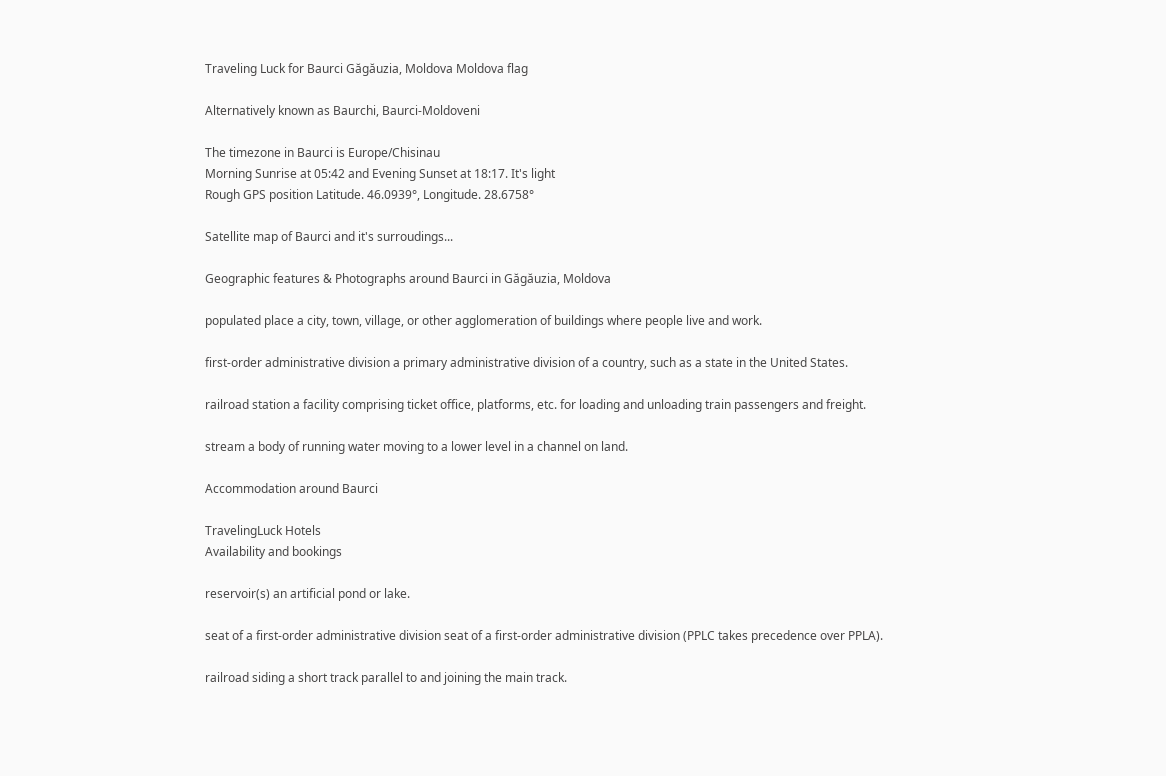Traveling Luck for Baurci Găgăuzia, Moldova Moldova flag

Alternatively known as Baurchi, Baurci-Moldoveni

The timezone in Baurci is Europe/Chisinau
Morning Sunrise at 05:42 and Evening Sunset at 18:17. It's light
Rough GPS position Latitude. 46.0939°, Longitude. 28.6758°

Satellite map of Baurci and it's surroudings...

Geographic features & Photographs around Baurci in Găgăuzia, Moldova

populated place a city, town, village, or other agglomeration of buildings where people live and work.

first-order administrative division a primary administrative division of a country, such as a state in the United States.

railroad station a facility comprising ticket office, platforms, etc. for loading and unloading train passengers and freight.

stream a body of running water moving to a lower level in a channel on land.

Accommodation around Baurci

TravelingLuck Hotels
Availability and bookings

reservoir(s) an artificial pond or lake.

seat of a first-order administrative division seat of a first-order administrative division (PPLC takes precedence over PPLA).

railroad siding a short track parallel to and joining the main track.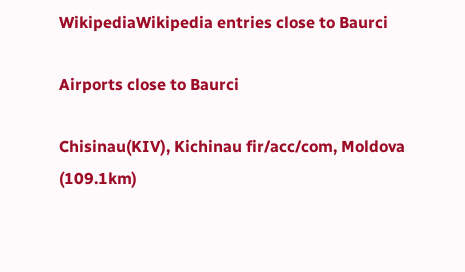WikipediaWikipedia entries close to Baurci

Airports close to Baurci

Chisinau(KIV), Kichinau fir/acc/com, Moldova (109.1km)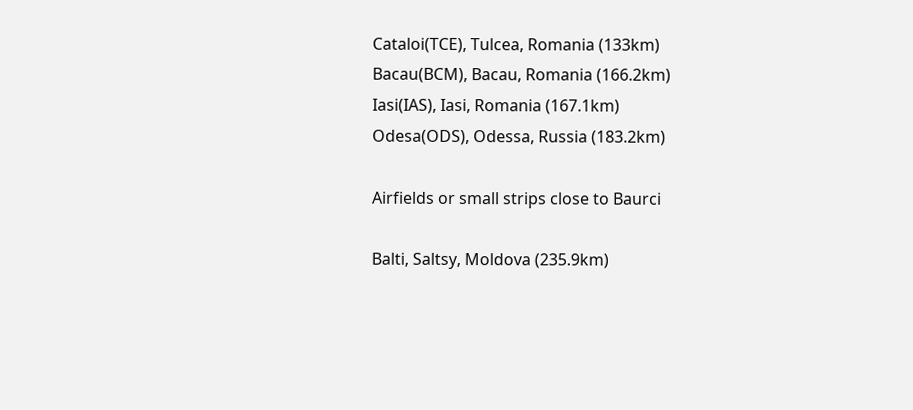Cataloi(TCE), Tulcea, Romania (133km)
Bacau(BCM), Bacau, Romania (166.2km)
Iasi(IAS), Iasi, Romania (167.1km)
Odesa(ODS), Odessa, Russia (183.2km)

Airfields or small strips close to Baurci

Balti, Saltsy, Moldova (235.9km)